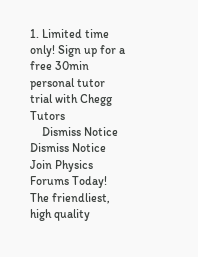1. Limited time only! Sign up for a free 30min personal tutor trial with Chegg Tutors
    Dismiss Notice
Dismiss Notice
Join Physics Forums Today!
The friendliest, high quality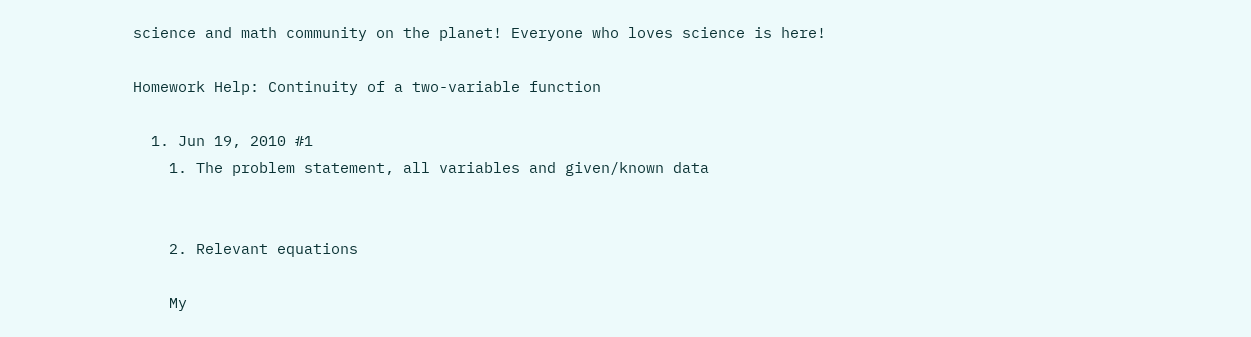science and math community on the planet! Everyone who loves science is here!

Homework Help: Continuity of a two-variable function

  1. Jun 19, 2010 #1
    1. The problem statement, all variables and given/known data


    2. Relevant equations

    My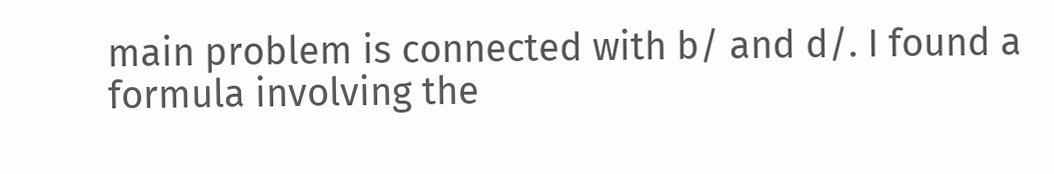main problem is connected with b/ and d/. I found a formula involving the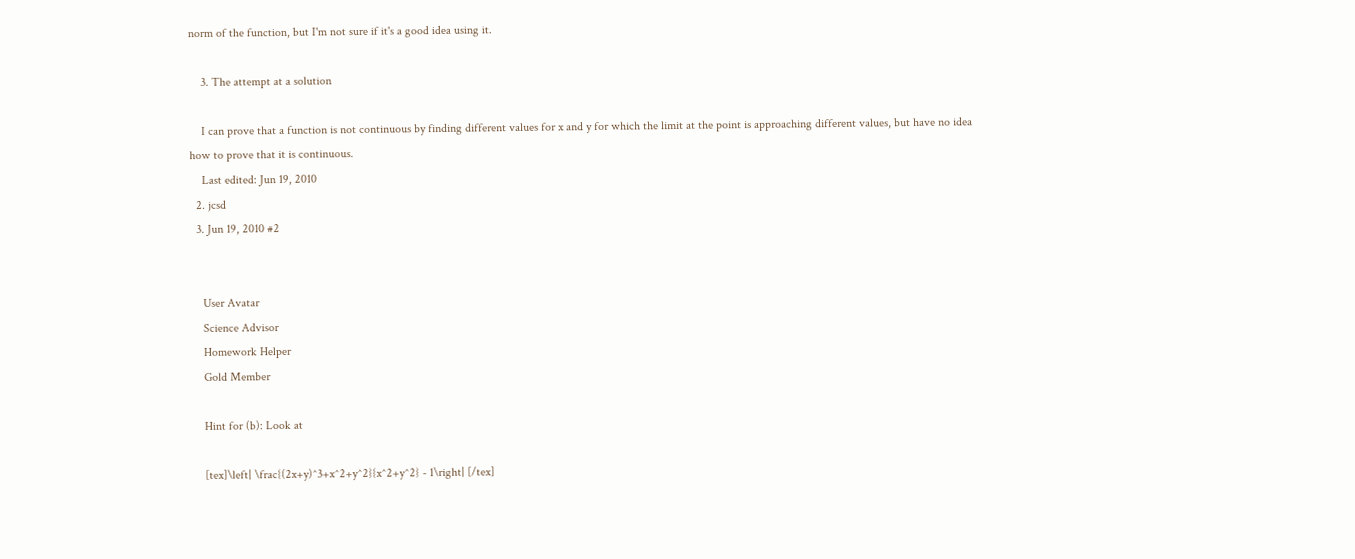norm of the function, but I'm not sure if it's a good idea using it.

    3. The attempt at a solution

    I can prove that a function is not continuous by finding different values for x and y for which the limit at the point is approaching different values, but have no idea how to prove that it is continuous.
    Last edited: Jun 19, 2010
  2. jcsd
  3. Jun 19, 2010 #2


    User Avatar
    Science Advisor
    Homework Helper
    Gold Member

    Hint for (b): Look at

    [tex]\left| \frac{(2x+y)^3+x^2+y^2}{x^2+y^2} - 1\right| [/tex]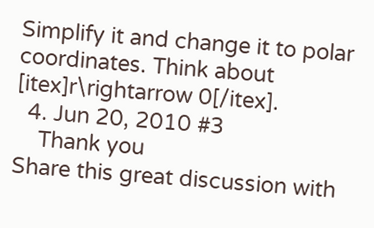Simplify it and change it to polar coordinates. Think about [itex]r\rightarrow 0[/itex].
  4. Jun 20, 2010 #3
    Thank you
Share this great discussion with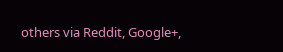others via Reddit, Google+,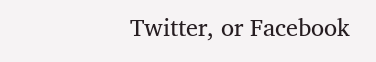Twitter, or Facebook